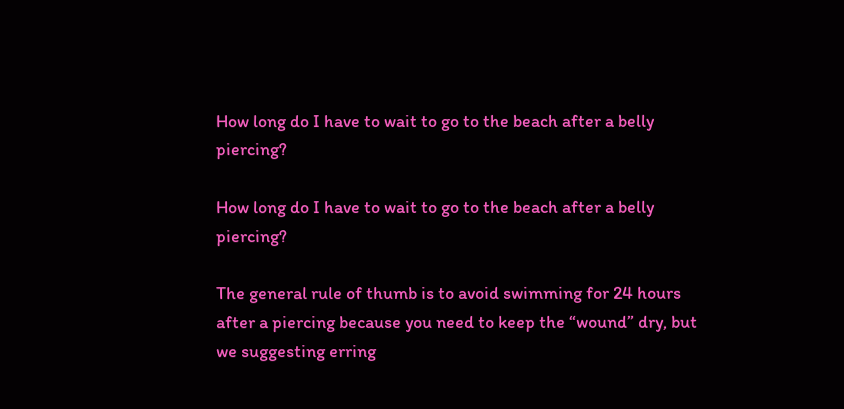How long do I have to wait to go to the beach after a belly piercing?

How long do I have to wait to go to the beach after a belly piercing?

The general rule of thumb is to avoid swimming for 24 hours after a piercing because you need to keep the “wound” dry, but we suggesting erring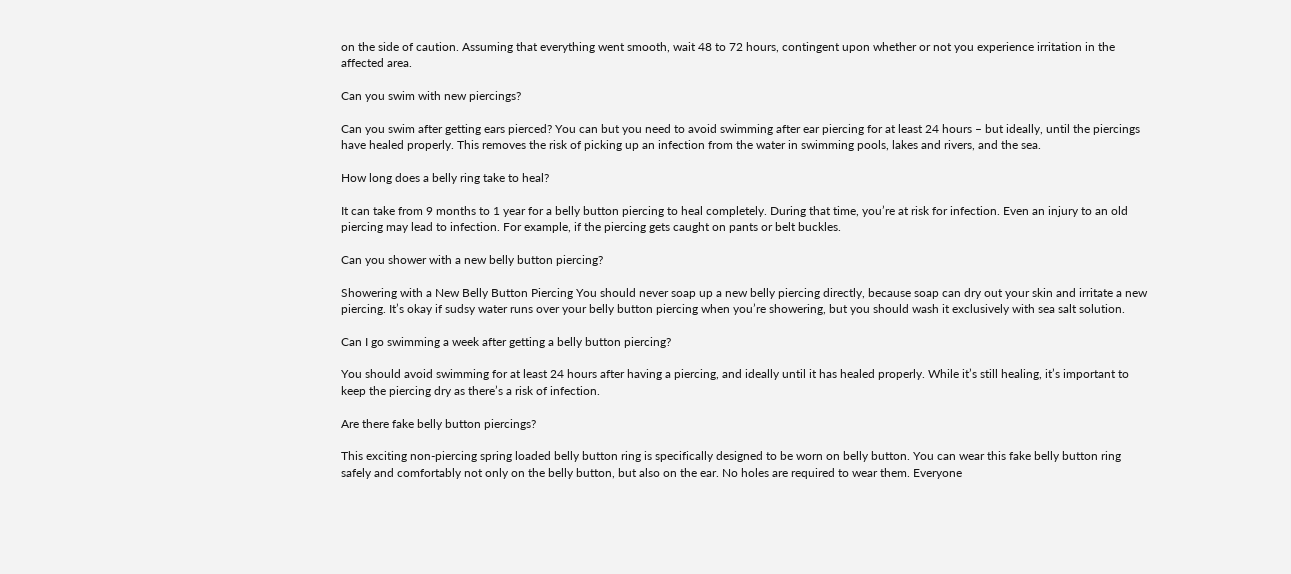on the side of caution. Assuming that everything went smooth, wait 48 to 72 hours, contingent upon whether or not you experience irritation in the affected area.

Can you swim with new piercings?

Can you swim after getting ears pierced? You can but you need to avoid swimming after ear piercing for at least 24 hours – but ideally, until the piercings have healed properly. This removes the risk of picking up an infection from the water in swimming pools, lakes and rivers, and the sea.

How long does a belly ring take to heal?

It can take from 9 months to 1 year for a belly button piercing to heal completely. During that time, you’re at risk for infection. Even an injury to an old piercing may lead to infection. For example, if the piercing gets caught on pants or belt buckles.

Can you shower with a new belly button piercing?

Showering with a New Belly Button Piercing You should never soap up a new belly piercing directly, because soap can dry out your skin and irritate a new piercing. It’s okay if sudsy water runs over your belly button piercing when you’re showering, but you should wash it exclusively with sea salt solution.

Can I go swimming a week after getting a belly button piercing?

You should avoid swimming for at least 24 hours after having a piercing, and ideally until it has healed properly. While it’s still healing, it’s important to keep the piercing dry as there’s a risk of infection.

Are there fake belly button piercings?

This exciting non-piercing spring loaded belly button ring is specifically designed to be worn on belly button. You can wear this fake belly button ring safely and comfortably not only on the belly button, but also on the ear. No holes are required to wear them. Everyone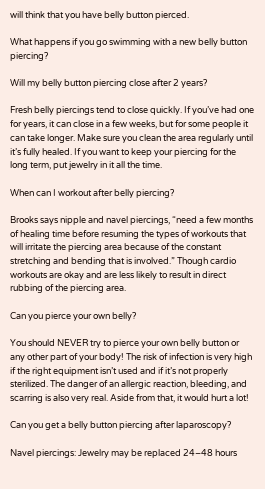will think that you have belly button pierced.

What happens if you go swimming with a new belly button piercing?

Will my belly button piercing close after 2 years?

Fresh belly piercings tend to close quickly. If you’ve had one for years, it can close in a few weeks, but for some people it can take longer. Make sure you clean the area regularly until it’s fully healed. If you want to keep your piercing for the long term, put jewelry in it all the time.

When can I workout after belly piercing?

Brooks says nipple and navel piercings, “need a few months of healing time before resuming the types of workouts that will irritate the piercing area because of the constant stretching and bending that is involved.” Though cardio workouts are okay and are less likely to result in direct rubbing of the piercing area.

Can you pierce your own belly?

You should NEVER try to pierce your own belly button or any other part of your body! The risk of infection is very high if the right equipment isn’t used and if it’s not properly sterilized. The danger of an allergic reaction, bleeding, and scarring is also very real. Aside from that, it would hurt a lot!

Can you get a belly button piercing after laparoscopy?

Navel piercings: Jewelry may be replaced 24–48 hours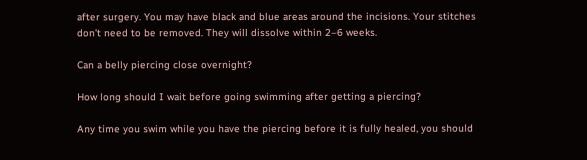after surgery. You may have black and blue areas around the incisions. Your stitches don’t need to be removed. They will dissolve within 2–6 weeks.

Can a belly piercing close overnight?

How long should I wait before going swimming after getting a piercing?

Any time you swim while you have the piercing before it is fully healed, you should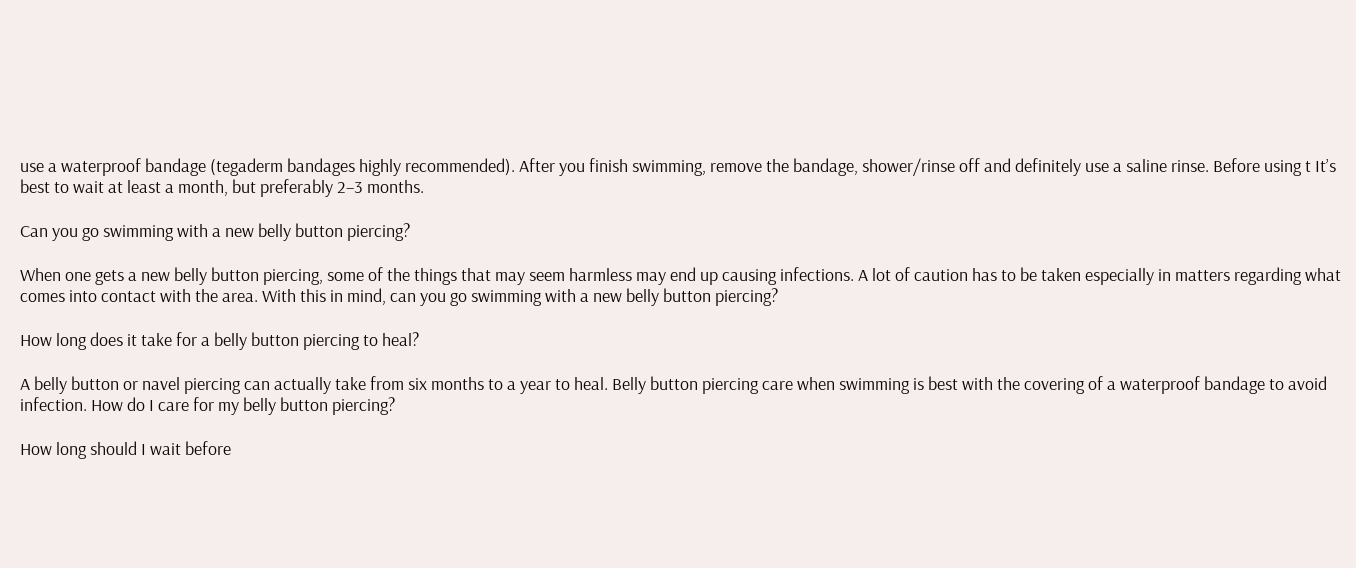use a waterproof bandage (tegaderm bandages highly recommended). After you finish swimming, remove the bandage, shower/rinse off and definitely use a saline rinse. Before using t It’s best to wait at least a month, but preferably 2–3 months.

Can you go swimming with a new belly button piercing?

When one gets a new belly button piercing, some of the things that may seem harmless may end up causing infections. A lot of caution has to be taken especially in matters regarding what comes into contact with the area. With this in mind, can you go swimming with a new belly button piercing?

How long does it take for a belly button piercing to heal?

A belly button or navel piercing can actually take from six months to a year to heal. Belly button piercing care when swimming is best with the covering of a waterproof bandage to avoid infection. How do I care for my belly button piercing?

How long should I wait before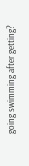going swimming after getting?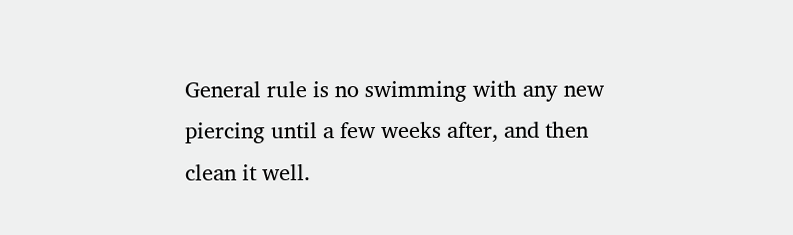General rule is no swimming with any new piercing until a few weeks after, and then clean it well.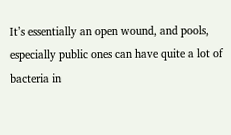It’s essentially an open wound, and pools, especially public ones can have quite a lot of bacteria in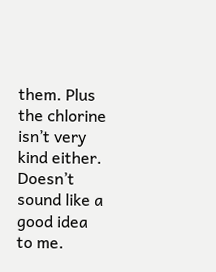them. Plus the chlorine isn’t very kind either. Doesn’t sound like a good idea to me.